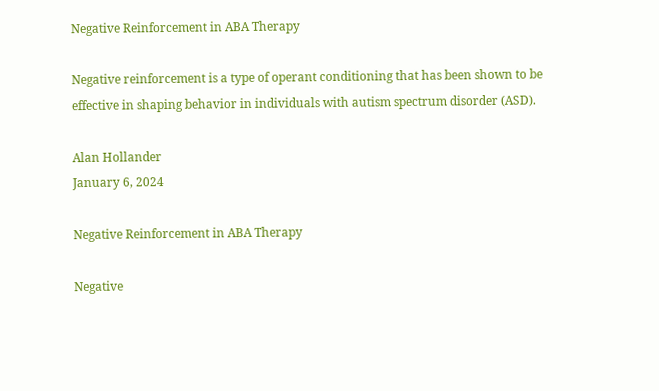Negative Reinforcement in ABA Therapy

Negative reinforcement is a type of operant conditioning that has been shown to be effective in shaping behavior in individuals with autism spectrum disorder (ASD).

Alan Hollander
January 6, 2024

Negative Reinforcement in ABA Therapy

Negative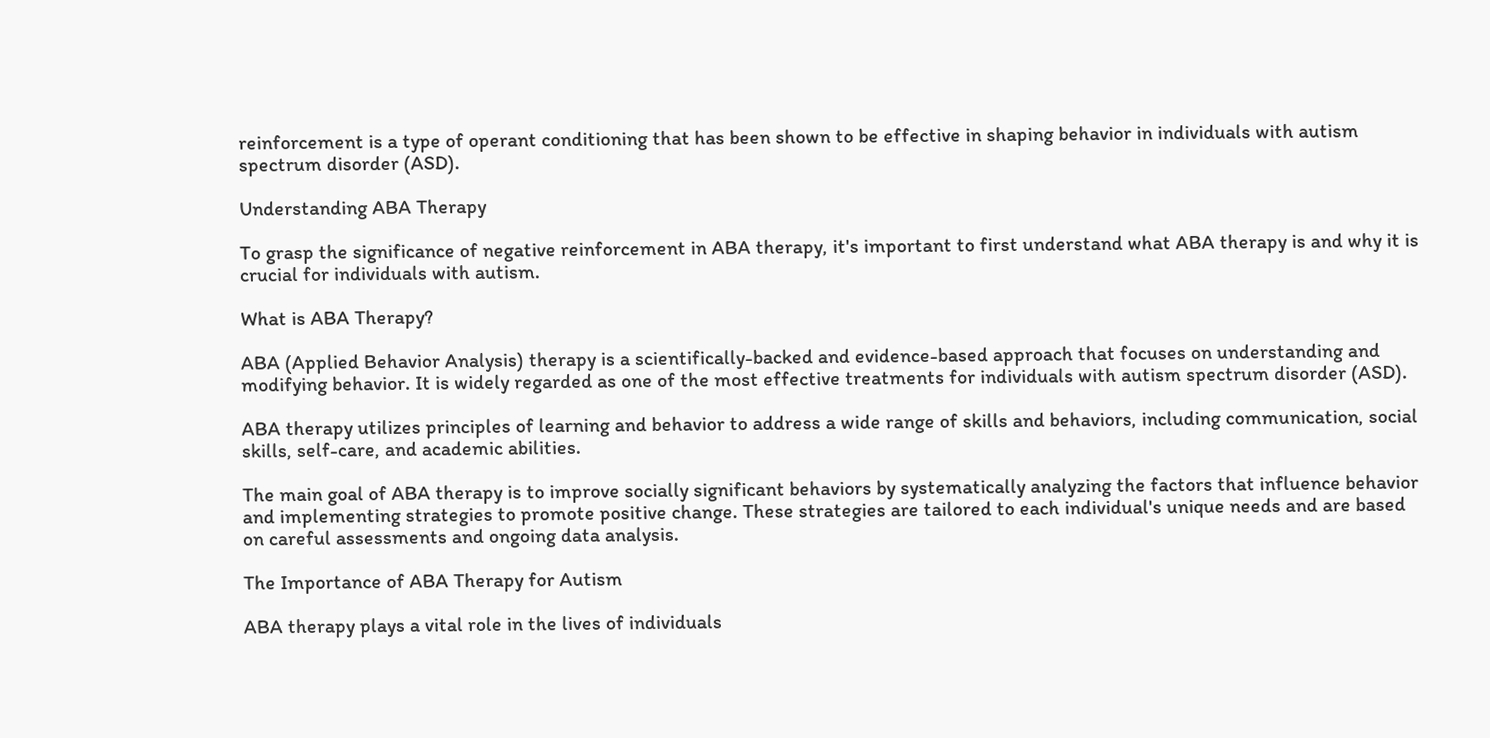reinforcement is a type of operant conditioning that has been shown to be effective in shaping behavior in individuals with autism spectrum disorder (ASD).

Understanding ABA Therapy

To grasp the significance of negative reinforcement in ABA therapy, it's important to first understand what ABA therapy is and why it is crucial for individuals with autism.

What is ABA Therapy?

ABA (Applied Behavior Analysis) therapy is a scientifically-backed and evidence-based approach that focuses on understanding and modifying behavior. It is widely regarded as one of the most effective treatments for individuals with autism spectrum disorder (ASD).

ABA therapy utilizes principles of learning and behavior to address a wide range of skills and behaviors, including communication, social skills, self-care, and academic abilities.

The main goal of ABA therapy is to improve socially significant behaviors by systematically analyzing the factors that influence behavior and implementing strategies to promote positive change. These strategies are tailored to each individual's unique needs and are based on careful assessments and ongoing data analysis.

The Importance of ABA Therapy for Autism

ABA therapy plays a vital role in the lives of individuals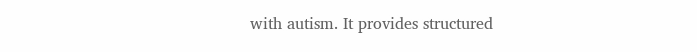with autism. It provides structured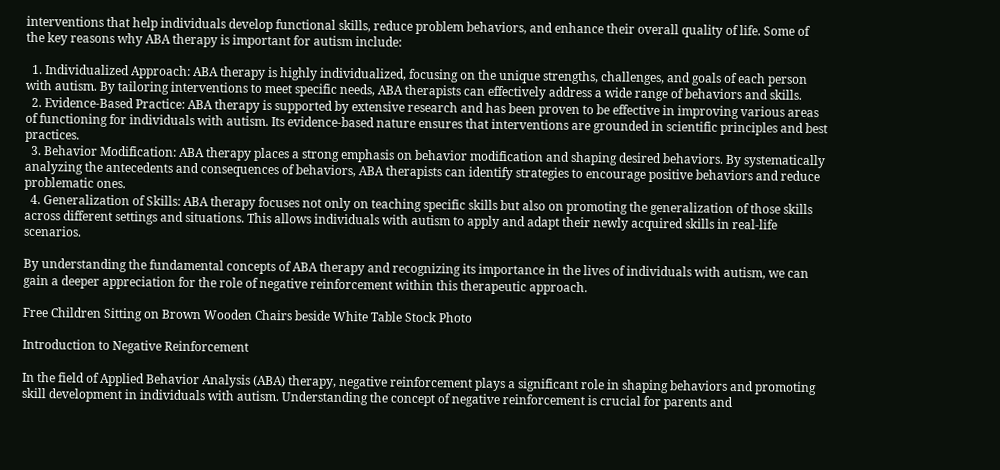interventions that help individuals develop functional skills, reduce problem behaviors, and enhance their overall quality of life. Some of the key reasons why ABA therapy is important for autism include:

  1. Individualized Approach: ABA therapy is highly individualized, focusing on the unique strengths, challenges, and goals of each person with autism. By tailoring interventions to meet specific needs, ABA therapists can effectively address a wide range of behaviors and skills.
  2. Evidence-Based Practice: ABA therapy is supported by extensive research and has been proven to be effective in improving various areas of functioning for individuals with autism. Its evidence-based nature ensures that interventions are grounded in scientific principles and best practices.
  3. Behavior Modification: ABA therapy places a strong emphasis on behavior modification and shaping desired behaviors. By systematically analyzing the antecedents and consequences of behaviors, ABA therapists can identify strategies to encourage positive behaviors and reduce problematic ones.
  4. Generalization of Skills: ABA therapy focuses not only on teaching specific skills but also on promoting the generalization of those skills across different settings and situations. This allows individuals with autism to apply and adapt their newly acquired skills in real-life scenarios.

By understanding the fundamental concepts of ABA therapy and recognizing its importance in the lives of individuals with autism, we can gain a deeper appreciation for the role of negative reinforcement within this therapeutic approach.

Free Children Sitting on Brown Wooden Chairs beside White Table Stock Photo

Introduction to Negative Reinforcement

In the field of Applied Behavior Analysis (ABA) therapy, negative reinforcement plays a significant role in shaping behaviors and promoting skill development in individuals with autism. Understanding the concept of negative reinforcement is crucial for parents and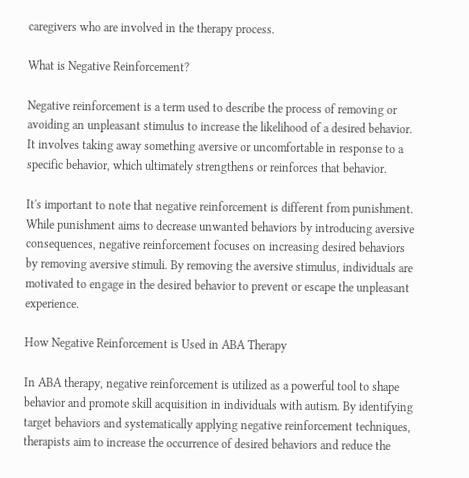caregivers who are involved in the therapy process.

What is Negative Reinforcement?

Negative reinforcement is a term used to describe the process of removing or avoiding an unpleasant stimulus to increase the likelihood of a desired behavior. It involves taking away something aversive or uncomfortable in response to a specific behavior, which ultimately strengthens or reinforces that behavior.

It's important to note that negative reinforcement is different from punishment. While punishment aims to decrease unwanted behaviors by introducing aversive consequences, negative reinforcement focuses on increasing desired behaviors by removing aversive stimuli. By removing the aversive stimulus, individuals are motivated to engage in the desired behavior to prevent or escape the unpleasant experience.

How Negative Reinforcement is Used in ABA Therapy

In ABA therapy, negative reinforcement is utilized as a powerful tool to shape behavior and promote skill acquisition in individuals with autism. By identifying target behaviors and systematically applying negative reinforcement techniques, therapists aim to increase the occurrence of desired behaviors and reduce the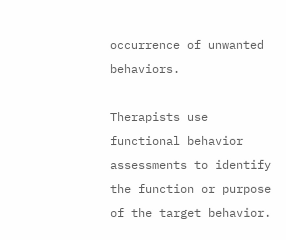occurrence of unwanted behaviors.

Therapists use functional behavior assessments to identify the function or purpose of the target behavior.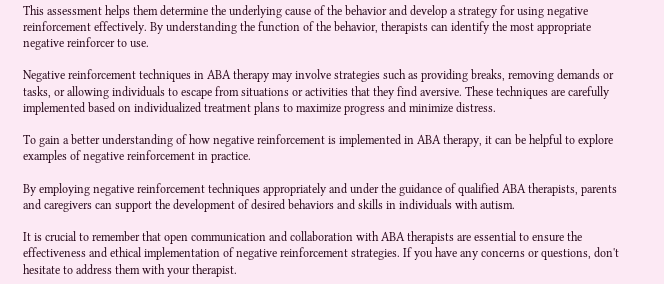This assessment helps them determine the underlying cause of the behavior and develop a strategy for using negative reinforcement effectively. By understanding the function of the behavior, therapists can identify the most appropriate negative reinforcer to use.

Negative reinforcement techniques in ABA therapy may involve strategies such as providing breaks, removing demands or tasks, or allowing individuals to escape from situations or activities that they find aversive. These techniques are carefully implemented based on individualized treatment plans to maximize progress and minimize distress.

To gain a better understanding of how negative reinforcement is implemented in ABA therapy, it can be helpful to explore examples of negative reinforcement in practice.

By employing negative reinforcement techniques appropriately and under the guidance of qualified ABA therapists, parents and caregivers can support the development of desired behaviors and skills in individuals with autism.

It is crucial to remember that open communication and collaboration with ABA therapists are essential to ensure the effectiveness and ethical implementation of negative reinforcement strategies. If you have any concerns or questions, don't hesitate to address them with your therapist.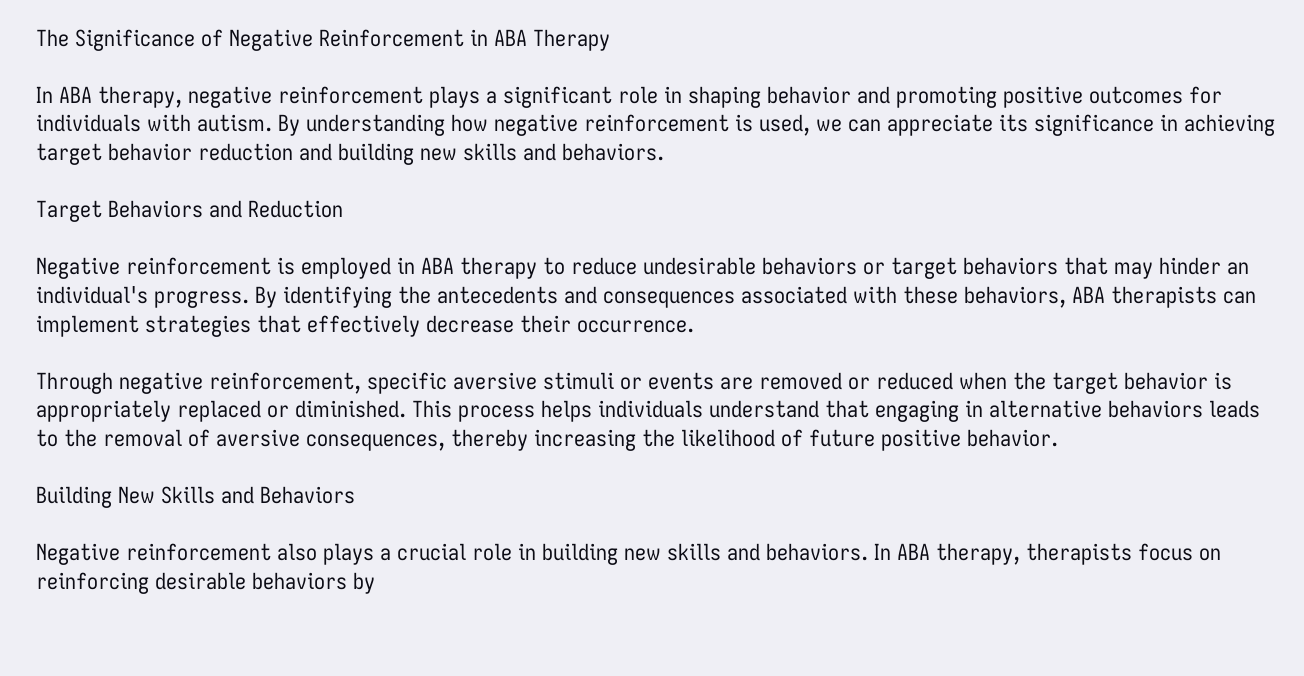The Significance of Negative Reinforcement in ABA Therapy

In ABA therapy, negative reinforcement plays a significant role in shaping behavior and promoting positive outcomes for individuals with autism. By understanding how negative reinforcement is used, we can appreciate its significance in achieving target behavior reduction and building new skills and behaviors.

Target Behaviors and Reduction

Negative reinforcement is employed in ABA therapy to reduce undesirable behaviors or target behaviors that may hinder an individual's progress. By identifying the antecedents and consequences associated with these behaviors, ABA therapists can implement strategies that effectively decrease their occurrence.

Through negative reinforcement, specific aversive stimuli or events are removed or reduced when the target behavior is appropriately replaced or diminished. This process helps individuals understand that engaging in alternative behaviors leads to the removal of aversive consequences, thereby increasing the likelihood of future positive behavior.

Building New Skills and Behaviors

Negative reinforcement also plays a crucial role in building new skills and behaviors. In ABA therapy, therapists focus on reinforcing desirable behaviors by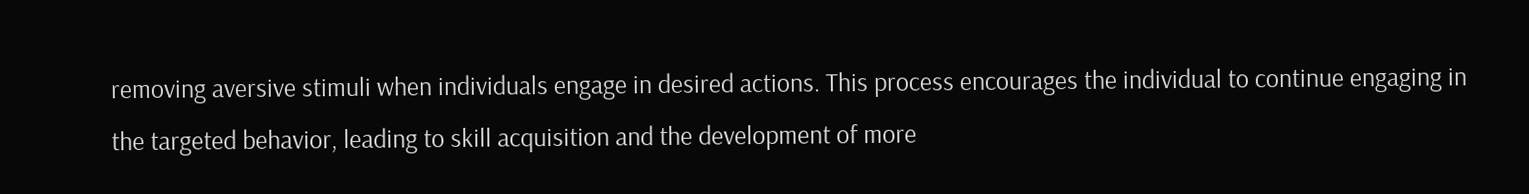removing aversive stimuli when individuals engage in desired actions. This process encourages the individual to continue engaging in the targeted behavior, leading to skill acquisition and the development of more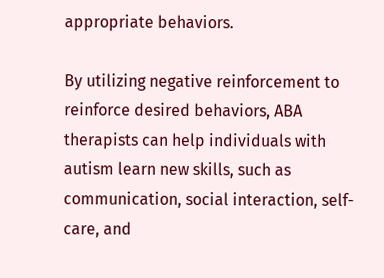appropriate behaviors.

By utilizing negative reinforcement to reinforce desired behaviors, ABA therapists can help individuals with autism learn new skills, such as communication, social interaction, self-care, and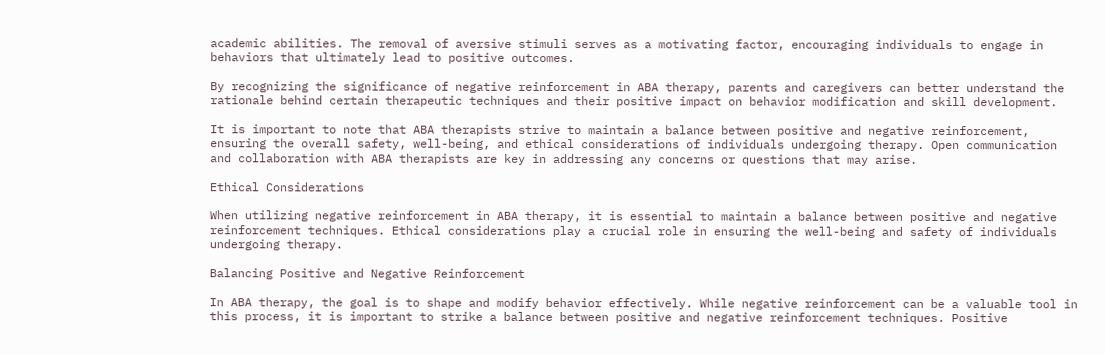academic abilities. The removal of aversive stimuli serves as a motivating factor, encouraging individuals to engage in behaviors that ultimately lead to positive outcomes.

By recognizing the significance of negative reinforcement in ABA therapy, parents and caregivers can better understand the rationale behind certain therapeutic techniques and their positive impact on behavior modification and skill development.

It is important to note that ABA therapists strive to maintain a balance between positive and negative reinforcement, ensuring the overall safety, well-being, and ethical considerations of individuals undergoing therapy. Open communication and collaboration with ABA therapists are key in addressing any concerns or questions that may arise.

Ethical Considerations

When utilizing negative reinforcement in ABA therapy, it is essential to maintain a balance between positive and negative reinforcement techniques. Ethical considerations play a crucial role in ensuring the well-being and safety of individuals undergoing therapy.

Balancing Positive and Negative Reinforcement

In ABA therapy, the goal is to shape and modify behavior effectively. While negative reinforcement can be a valuable tool in this process, it is important to strike a balance between positive and negative reinforcement techniques. Positive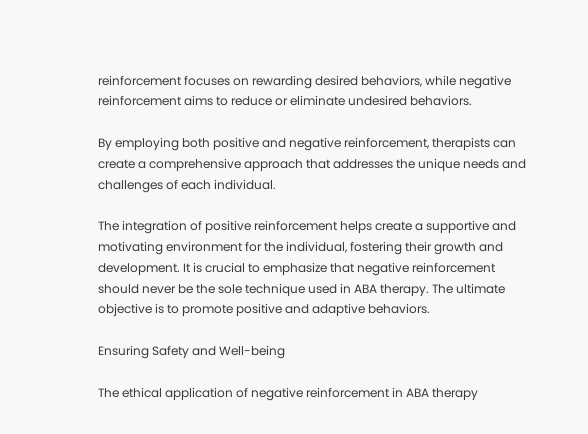reinforcement focuses on rewarding desired behaviors, while negative reinforcement aims to reduce or eliminate undesired behaviors.

By employing both positive and negative reinforcement, therapists can create a comprehensive approach that addresses the unique needs and challenges of each individual.

The integration of positive reinforcement helps create a supportive and motivating environment for the individual, fostering their growth and development. It is crucial to emphasize that negative reinforcement should never be the sole technique used in ABA therapy. The ultimate objective is to promote positive and adaptive behaviors.

Ensuring Safety and Well-being

The ethical application of negative reinforcement in ABA therapy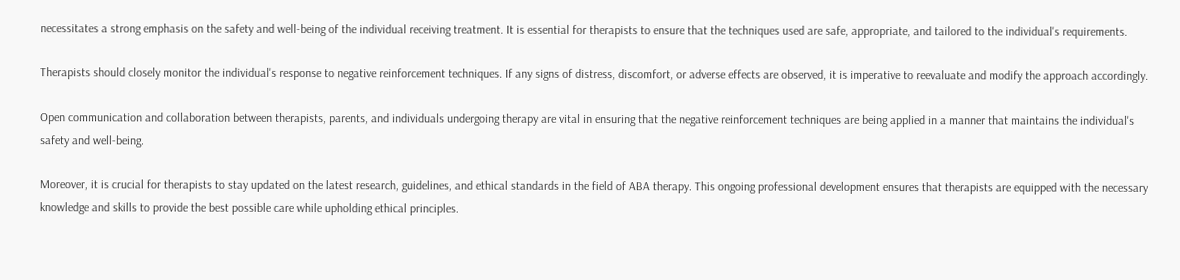necessitates a strong emphasis on the safety and well-being of the individual receiving treatment. It is essential for therapists to ensure that the techniques used are safe, appropriate, and tailored to the individual's requirements.

Therapists should closely monitor the individual's response to negative reinforcement techniques. If any signs of distress, discomfort, or adverse effects are observed, it is imperative to reevaluate and modify the approach accordingly.

Open communication and collaboration between therapists, parents, and individuals undergoing therapy are vital in ensuring that the negative reinforcement techniques are being applied in a manner that maintains the individual's safety and well-being.

Moreover, it is crucial for therapists to stay updated on the latest research, guidelines, and ethical standards in the field of ABA therapy. This ongoing professional development ensures that therapists are equipped with the necessary knowledge and skills to provide the best possible care while upholding ethical principles.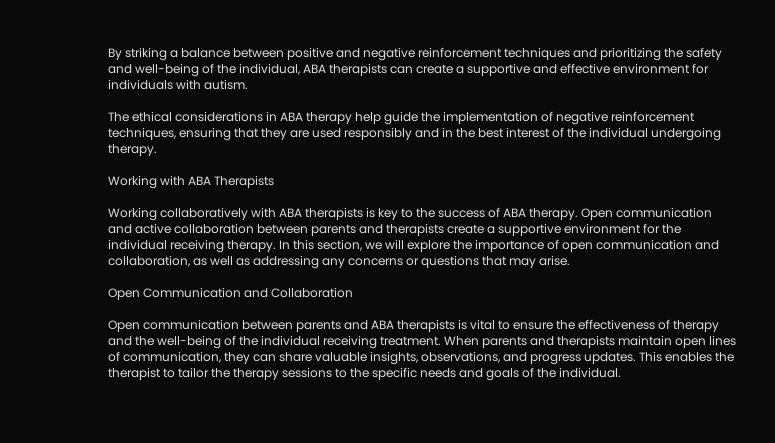By striking a balance between positive and negative reinforcement techniques and prioritizing the safety and well-being of the individual, ABA therapists can create a supportive and effective environment for individuals with autism.

The ethical considerations in ABA therapy help guide the implementation of negative reinforcement techniques, ensuring that they are used responsibly and in the best interest of the individual undergoing therapy.

Working with ABA Therapists

Working collaboratively with ABA therapists is key to the success of ABA therapy. Open communication and active collaboration between parents and therapists create a supportive environment for the individual receiving therapy. In this section, we will explore the importance of open communication and collaboration, as well as addressing any concerns or questions that may arise.

Open Communication and Collaboration

Open communication between parents and ABA therapists is vital to ensure the effectiveness of therapy and the well-being of the individual receiving treatment. When parents and therapists maintain open lines of communication, they can share valuable insights, observations, and progress updates. This enables the therapist to tailor the therapy sessions to the specific needs and goals of the individual.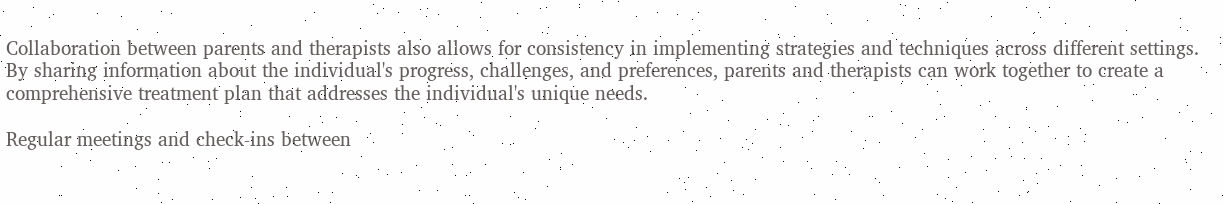Collaboration between parents and therapists also allows for consistency in implementing strategies and techniques across different settings. By sharing information about the individual's progress, challenges, and preferences, parents and therapists can work together to create a comprehensive treatment plan that addresses the individual's unique needs.

Regular meetings and check-ins between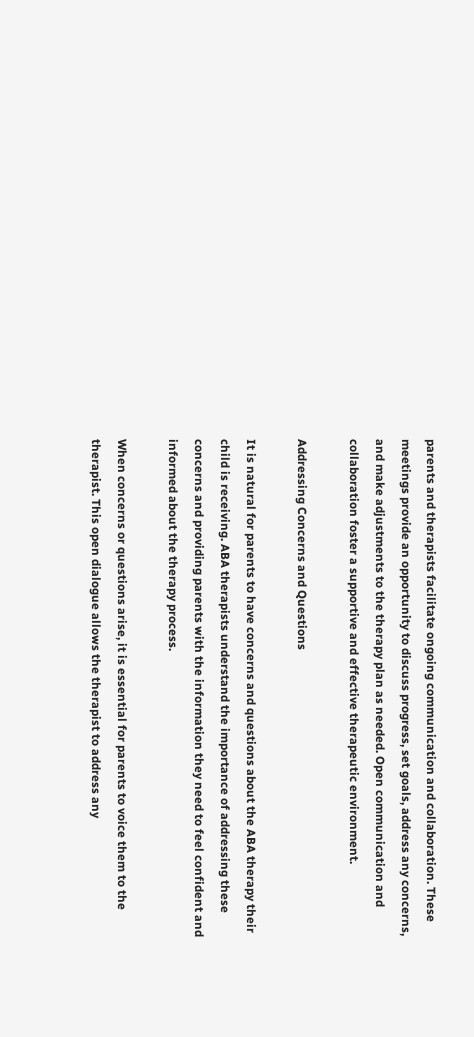parents and therapists facilitate ongoing communication and collaboration. These meetings provide an opportunity to discuss progress, set goals, address any concerns, and make adjustments to the therapy plan as needed. Open communication and collaboration foster a supportive and effective therapeutic environment.

Addressing Concerns and Questions

It is natural for parents to have concerns and questions about the ABA therapy their child is receiving. ABA therapists understand the importance of addressing these concerns and providing parents with the information they need to feel confident and informed about the therapy process.

When concerns or questions arise, it is essential for parents to voice them to the therapist. This open dialogue allows the therapist to address any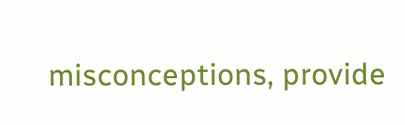misconceptions, provide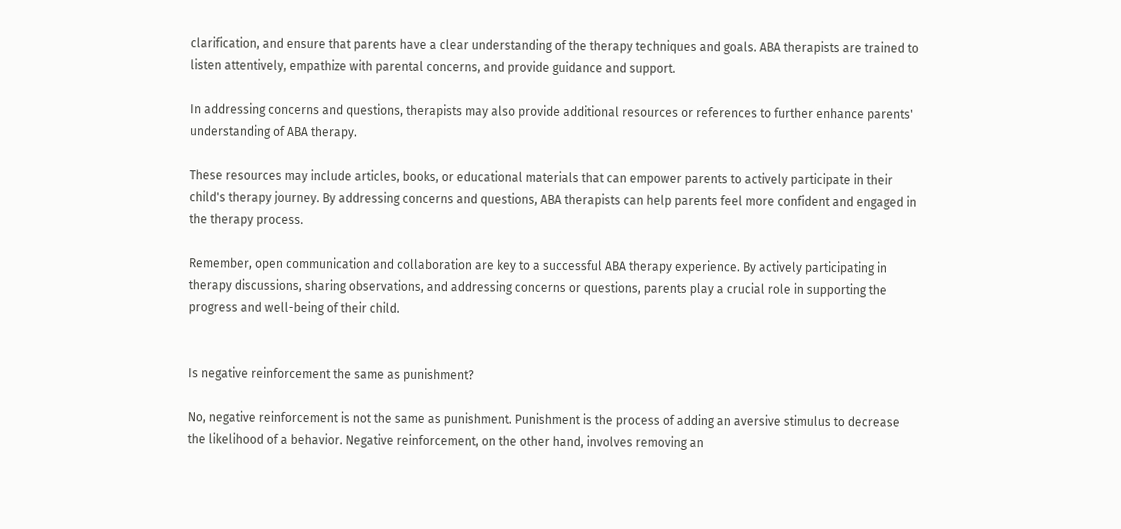clarification, and ensure that parents have a clear understanding of the therapy techniques and goals. ABA therapists are trained to listen attentively, empathize with parental concerns, and provide guidance and support.

In addressing concerns and questions, therapists may also provide additional resources or references to further enhance parents' understanding of ABA therapy.

These resources may include articles, books, or educational materials that can empower parents to actively participate in their child's therapy journey. By addressing concerns and questions, ABA therapists can help parents feel more confident and engaged in the therapy process.

Remember, open communication and collaboration are key to a successful ABA therapy experience. By actively participating in therapy discussions, sharing observations, and addressing concerns or questions, parents play a crucial role in supporting the progress and well-being of their child.


Is negative reinforcement the same as punishment?

No, negative reinforcement is not the same as punishment. Punishment is the process of adding an aversive stimulus to decrease the likelihood of a behavior. Negative reinforcement, on the other hand, involves removing an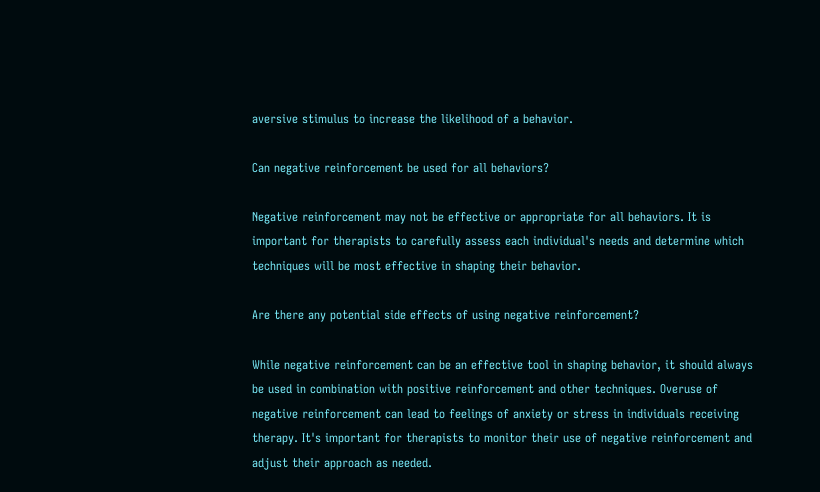aversive stimulus to increase the likelihood of a behavior.

Can negative reinforcement be used for all behaviors?

Negative reinforcement may not be effective or appropriate for all behaviors. It is important for therapists to carefully assess each individual's needs and determine which techniques will be most effective in shaping their behavior.

Are there any potential side effects of using negative reinforcement?

While negative reinforcement can be an effective tool in shaping behavior, it should always be used in combination with positive reinforcement and other techniques. Overuse of negative reinforcement can lead to feelings of anxiety or stress in individuals receiving therapy. It's important for therapists to monitor their use of negative reinforcement and adjust their approach as needed.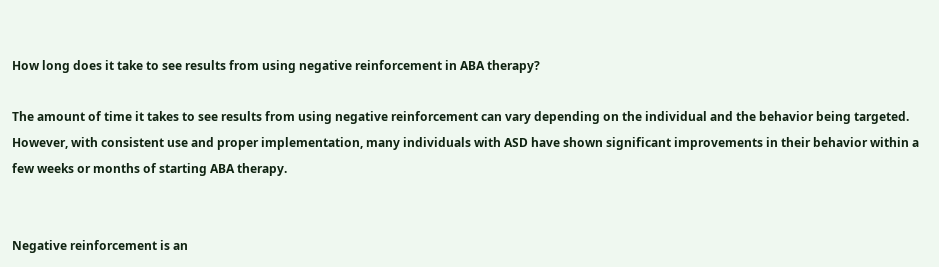How long does it take to see results from using negative reinforcement in ABA therapy?

The amount of time it takes to see results from using negative reinforcement can vary depending on the individual and the behavior being targeted. However, with consistent use and proper implementation, many individuals with ASD have shown significant improvements in their behavior within a few weeks or months of starting ABA therapy.


Negative reinforcement is an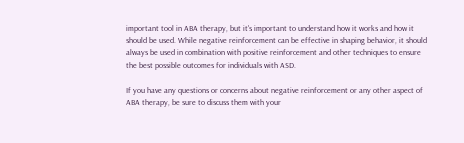important tool in ABA therapy, but it's important to understand how it works and how it should be used. While negative reinforcement can be effective in shaping behavior, it should always be used in combination with positive reinforcement and other techniques to ensure the best possible outcomes for individuals with ASD.

If you have any questions or concerns about negative reinforcement or any other aspect of ABA therapy, be sure to discuss them with your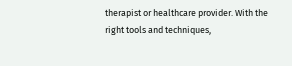therapist or healthcare provider. With the right tools and techniques,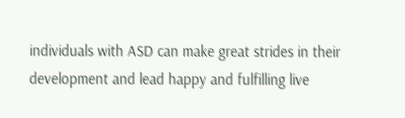individuals with ASD can make great strides in their development and lead happy and fulfilling live